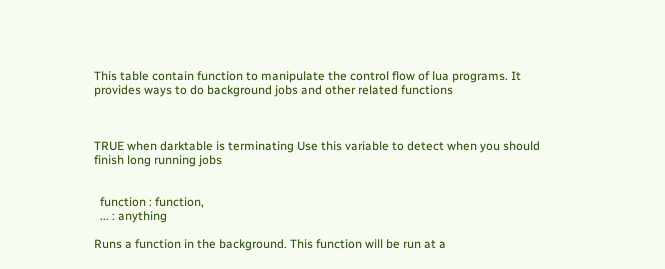This table contain function to manipulate the control flow of lua programs. It provides ways to do background jobs and other related functions



TRUE when darktable is terminating Use this variable to detect when you should finish long running jobs


  function : function,
  ... : anything

Runs a function in the background. This function will be run at a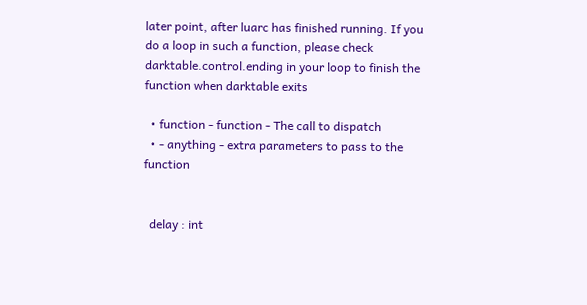later point, after luarc has finished running. If you do a loop in such a function, please check darktable.control.ending in your loop to finish the function when darktable exits

  • function - function - The call to dispatch
  • - anything - extra parameters to pass to the function


  delay : int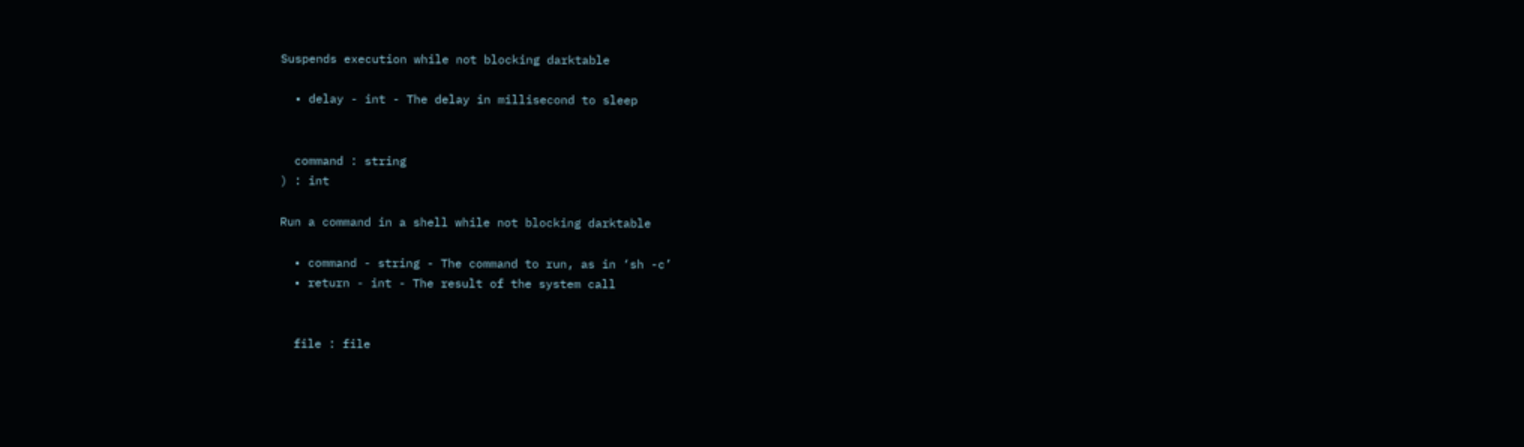Suspends execution while not blocking darktable

  • delay - int - The delay in millisecond to sleep


  command : string
) : int

Run a command in a shell while not blocking darktable

  • command - string - The command to run, as in ‘sh -c’
  • return - int - The result of the system call


  file : file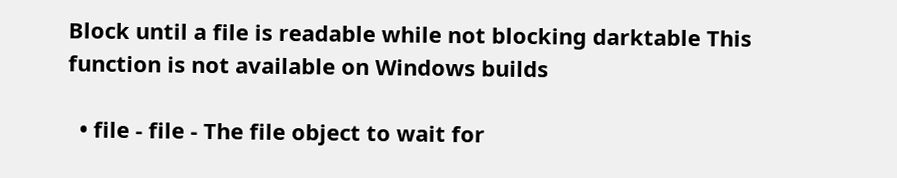Block until a file is readable while not blocking darktable This function is not available on Windows builds

  • file - file - The file object to wait for